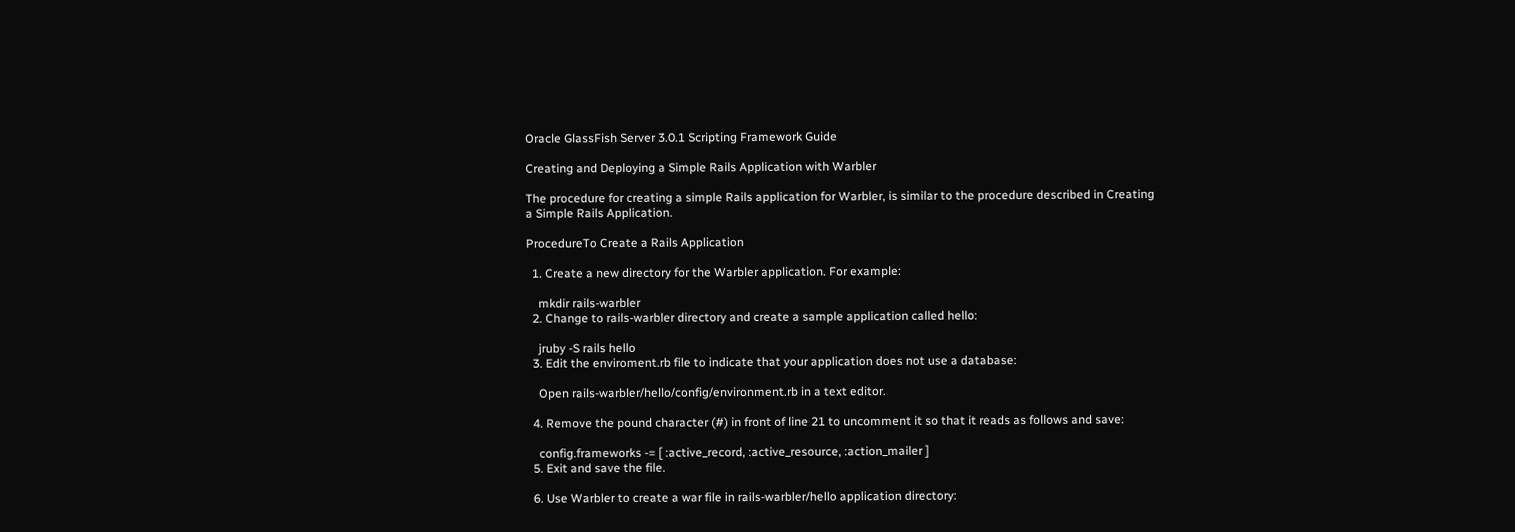Oracle GlassFish Server 3.0.1 Scripting Framework Guide

Creating and Deploying a Simple Rails Application with Warbler

The procedure for creating a simple Rails application for Warbler, is similar to the procedure described in Creating a Simple Rails Application.

ProcedureTo Create a Rails Application

  1. Create a new directory for the Warbler application. For example:

    mkdir rails-warbler
  2. Change to rails-warbler directory and create a sample application called hello:

    jruby -S rails hello
  3. Edit the enviroment.rb file to indicate that your application does not use a database:

    Open rails-warbler/hello/config/environment.rb in a text editor.

  4. Remove the pound character (#) in front of line 21 to uncomment it so that it reads as follows and save:

    config.frameworks -= [ :active_record, :active_resource, :action_mailer ]
  5. Exit and save the file.

  6. Use Warbler to create a war file in rails-warbler/hello application directory: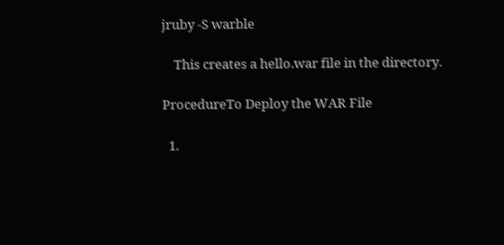jruby -S warble

    This creates a hello.war file in the directory.

ProcedureTo Deploy the WAR File

  1.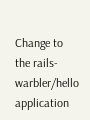Change to the rails-warbler/hello application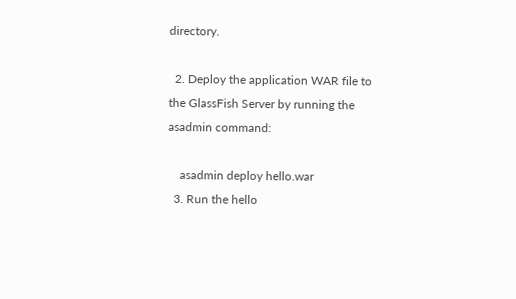directory.

  2. Deploy the application WAR file to the GlassFish Server by running the asadmin command:

    asadmin deploy hello.war
  3. Run the hello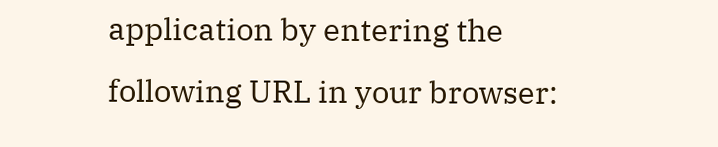application by entering the following URL in your browser: